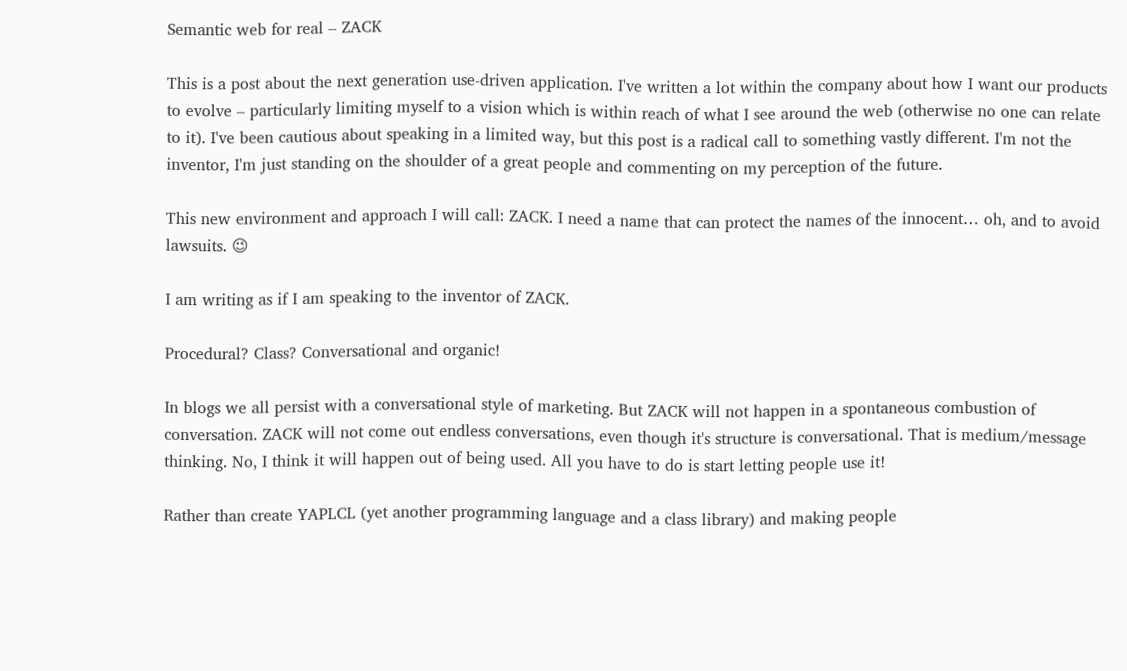Semantic web for real – ZACK

This is a post about the next generation use-driven application. I've written a lot within the company about how I want our products to evolve – particularly limiting myself to a vision which is within reach of what I see around the web (otherwise no one can relate to it). I've been cautious about speaking in a limited way, but this post is a radical call to something vastly different. I'm not the inventor, I'm just standing on the shoulder of a great people and commenting on my perception of the future.

This new environment and approach I will call: ZACK. I need a name that can protect the names of the innocent… oh, and to avoid lawsuits. 😉

I am writing as if I am speaking to the inventor of ZACK.

Procedural? Class? Conversational and organic!

In blogs we all persist with a conversational style of marketing. But ZACK will not happen in a spontaneous combustion of conversation. ZACK will not come out endless conversations, even though it's structure is conversational. That is medium/message thinking. No, I think it will happen out of being used. All you have to do is start letting people use it!

Rather than create YAPLCL (yet another programming language and a class library) and making people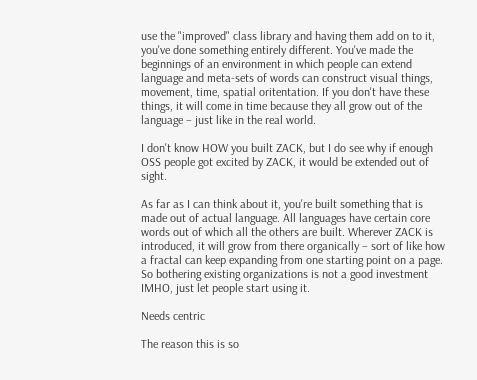use the "improved" class library and having them add on to it, you've done something entirely different. You've made the beginnings of an environment in which people can extend language and meta-sets of words can construct visual things, movement, time, spatial oritentation. If you don't have these things, it will come in time because they all grow out of the language – just like in the real world.

I don't know HOW you built ZACK, but I do see why if enough OSS people got excited by ZACK, it would be extended out of sight.

As far as I can think about it, you're built something that is made out of actual language. All languages have certain core words out of which all the others are built. Wherever ZACK is introduced, it will grow from there organically – sort of like how a fractal can keep expanding from one starting point on a page. So bothering existing organizations is not a good investment IMHO, just let people start using it.

Needs centric

The reason this is so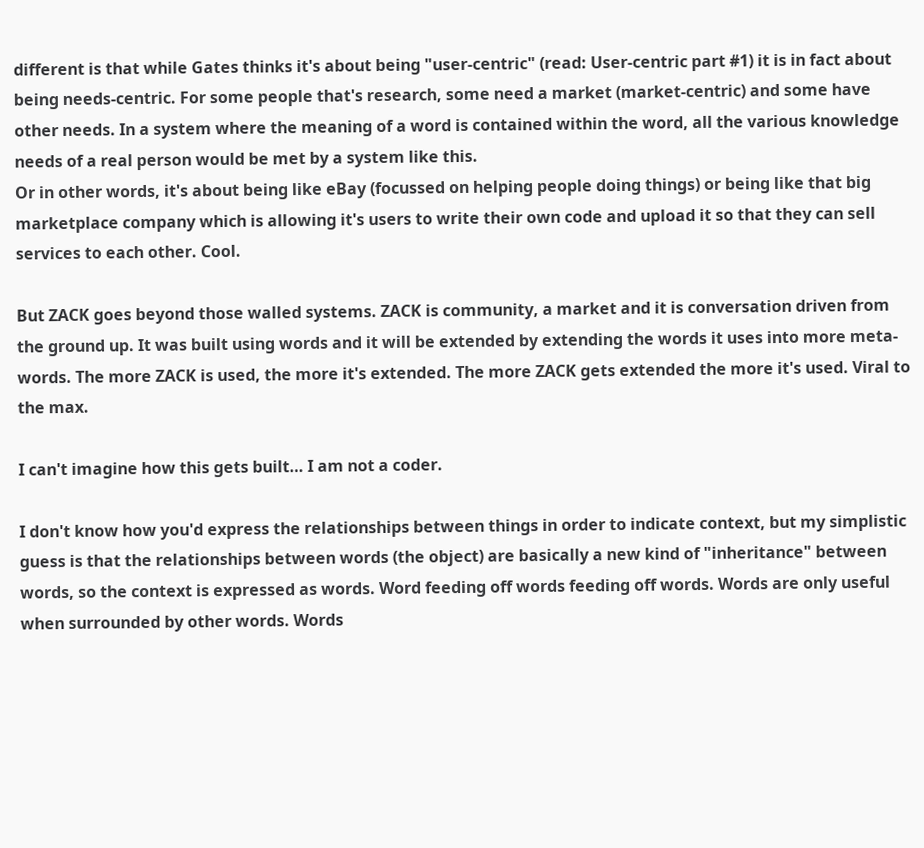different is that while Gates thinks it's about being "user-centric" (read: User-centric part #1) it is in fact about being needs-centric. For some people that's research, some need a market (market-centric) and some have other needs. In a system where the meaning of a word is contained within the word, all the various knowledge needs of a real person would be met by a system like this.
Or in other words, it's about being like eBay (focussed on helping people doing things) or being like that big marketplace company which is allowing it's users to write their own code and upload it so that they can sell services to each other. Cool.

But ZACK goes beyond those walled systems. ZACK is community, a market and it is conversation driven from the ground up. It was built using words and it will be extended by extending the words it uses into more meta-words. The more ZACK is used, the more it's extended. The more ZACK gets extended the more it's used. Viral to the max.

I can't imagine how this gets built… I am not a coder.

I don't know how you'd express the relationships between things in order to indicate context, but my simplistic guess is that the relationships between words (the object) are basically a new kind of "inheritance" between words, so the context is expressed as words. Word feeding off words feeding off words. Words are only useful when surrounded by other words. Words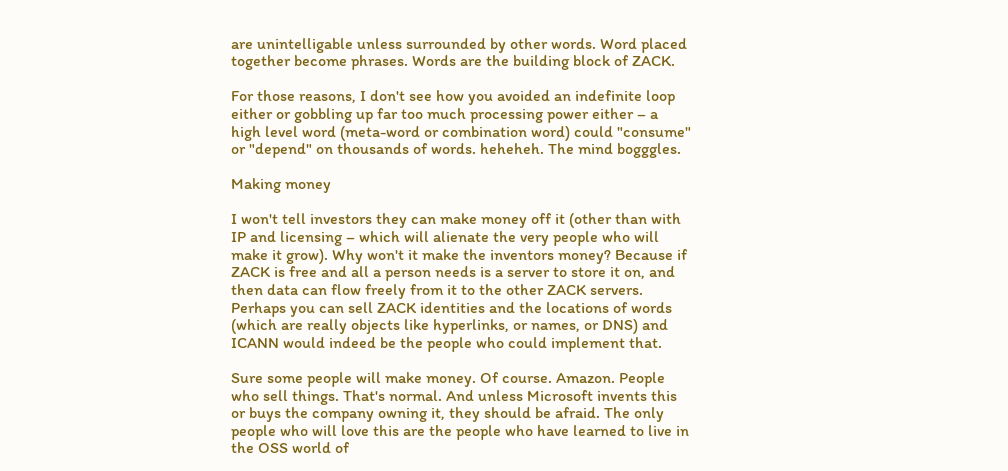are unintelligable unless surrounded by other words. Word placed together become phrases. Words are the building block of ZACK.

For those reasons, I don't see how you avoided an indefinite loop either or gobbling up far too much processing power either – a high level word (meta-word or combination word) could "consume" or "depend" on thousands of words. heheheh. The mind bogggles.

Making money

I won't tell investors they can make money off it (other than with IP and licensing – which will alienate the very people who will make it grow). Why won't it make the inventors money? Because if ZACK is free and all a person needs is a server to store it on, and then data can flow freely from it to the other ZACK servers. Perhaps you can sell ZACK identities and the locations of words (which are really objects like hyperlinks, or names, or DNS) and ICANN would indeed be the people who could implement that.

Sure some people will make money. Of course. Amazon. People who sell things. That's normal. And unless Microsoft invents this or buys the company owning it, they should be afraid. The only people who will love this are the people who have learned to live in the OSS world of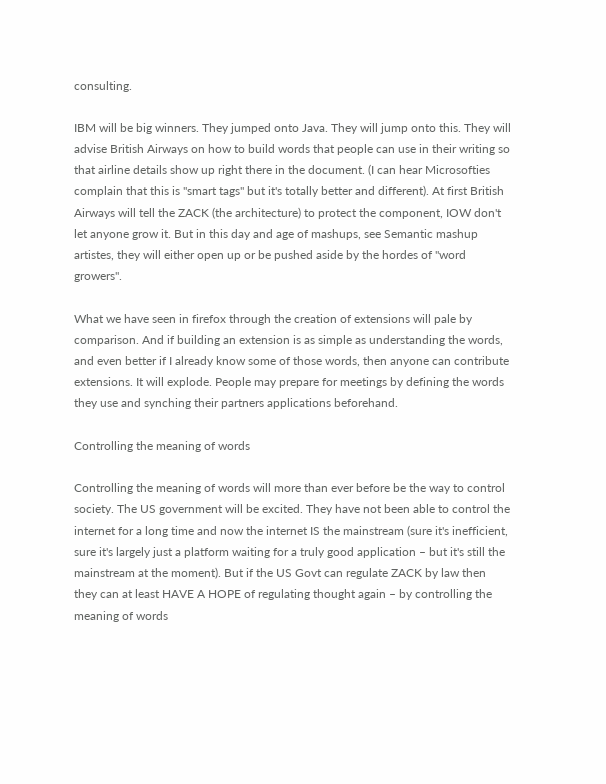consulting.

IBM will be big winners. They jumped onto Java. They will jump onto this. They will advise British Airways on how to build words that people can use in their writing so that airline details show up right there in the document. (I can hear Microsofties complain that this is "smart tags" but it's totally better and different). At first British Airways will tell the ZACK (the architecture) to protect the component, IOW don't let anyone grow it. But in this day and age of mashups, see Semantic mashup artistes, they will either open up or be pushed aside by the hordes of "word growers".

What we have seen in firefox through the creation of extensions will pale by comparison. And if building an extension is as simple as understanding the words, and even better if I already know some of those words, then anyone can contribute extensions. It will explode. People may prepare for meetings by defining the words they use and synching their partners applications beforehand.

Controlling the meaning of words

Controlling the meaning of words will more than ever before be the way to control society. The US government will be excited. They have not been able to control the internet for a long time and now the internet IS the mainstream (sure it's inefficient, sure it's largely just a platform waiting for a truly good application – but it's still the mainstream at the moment). But if the US Govt can regulate ZACK by law then they can at least HAVE A HOPE of regulating thought again – by controlling the meaning of words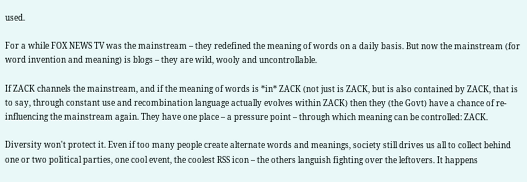used.

For a while FOX NEWS TV was the mainstream – they redefined the meaning of words on a daily basis. But now the mainstream (for word invention and meaning) is blogs – they are wild, wooly and uncontrollable.

If ZACK channels the mainstream, and if the meaning of words is *in* ZACK (not just is ZACK, but is also contained by ZACK, that is to say, through constant use and recombination language actually evolves within ZACK) then they (the Govt) have a chance of re-influencing the mainstream again. They have one place – a pressure point – through which meaning can be controlled: ZACK.

Diversity won't protect it. Even if too many people create alternate words and meanings, society still drives us all to collect behind one or two political parties, one cool event, the coolest RSS icon – the others languish fighting over the leftovers. It happens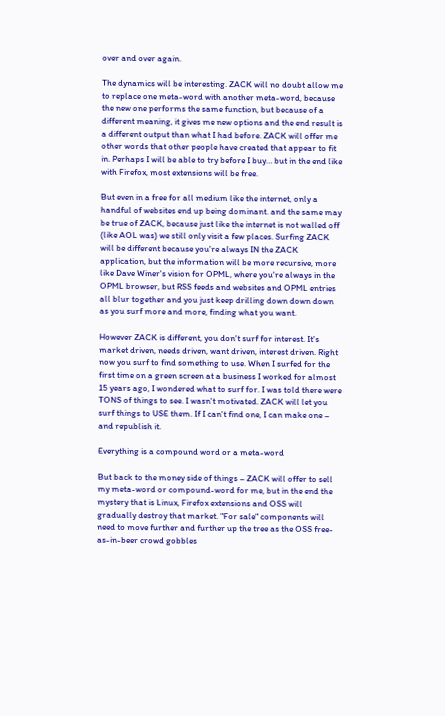over and over again.

The dynamics will be interesting. ZACK will no doubt allow me to replace one meta-word with another meta-word, because the new one performs the same function, but because of a different meaning, it gives me new options and the end result is a different output than what I had before. ZACK will offer me other words that other people have created that appear to fit in. Perhaps I will be able to try before I buy… but in the end like with Firefox, most extensions will be free.

But even in a free for all medium like the internet, only a handful of websites end up being dominant. and the same may be true of ZACK, because just like the internet is not walled off (like AOL was) we still only visit a few places. Surfing ZACK will be different because you're always IN the ZACK application, but the information will be more recursive, more like Dave Winer's vision for OPML, where you're always in the OPML browser, but RSS feeds and websites and OPML entries all blur together and you just keep drilling down down down as you surf more and more, finding what you want.

However ZACK is different, you don't surf for interest. It's market driven, needs driven, want driven, interest driven. Right now you surf to find something to use. When I surfed for the first time on a green screen at a business I worked for almost 15 years ago, I wondered what to surf for. I was told there were TONS of things to see. I wasn't motivated. ZACK will let you surf things to USE them. If I can't find one, I can make one – and republish it.

Everything is a compound word or a meta-word

But back to the money side of things – ZACK will offer to sell my meta-word or compound-word for me, but in the end the mystery that is Linux, Firefox extensions and OSS will gradually destroy that market. "For sale" components will need to move further and further up the tree as the OSS free-as-in-beer crowd gobbles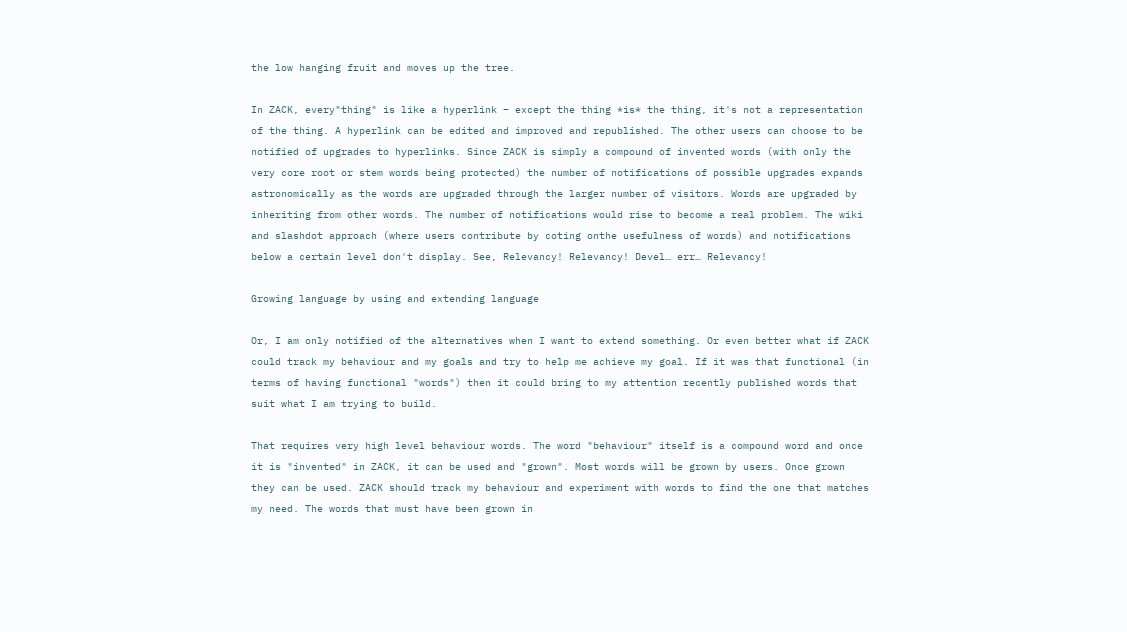the low hanging fruit and moves up the tree.

In ZACK, every"thing" is like a hyperlink – except the thing *is* the thing, it's not a representation of the thing. A hyperlink can be edited and improved and republished. The other users can choose to be notified of upgrades to hyperlinks. Since ZACK is simply a compound of invented words (with only the very core root or stem words being protected) the number of notifications of possible upgrades expands astronomically as the words are upgraded through the larger number of visitors. Words are upgraded by inheriting from other words. The number of notifications would rise to become a real problem. The wiki and slashdot approach (where users contribute by coting onthe usefulness of words) and notifications below a certain level don't display. See, Relevancy! Relevancy! Devel… err… Relevancy!

Growing language by using and extending language

Or, I am only notified of the alternatives when I want to extend something. Or even better what if ZACK could track my behaviour and my goals and try to help me achieve my goal. If it was that functional (in terms of having functional "words") then it could bring to my attention recently published words that suit what I am trying to build.

That requires very high level behaviour words. The word "behaviour" itself is a compound word and once it is "invented" in ZACK, it can be used and "grown". Most words will be grown by users. Once grown they can be used. ZACK should track my behaviour and experiment with words to find the one that matches my need. The words that must have been grown in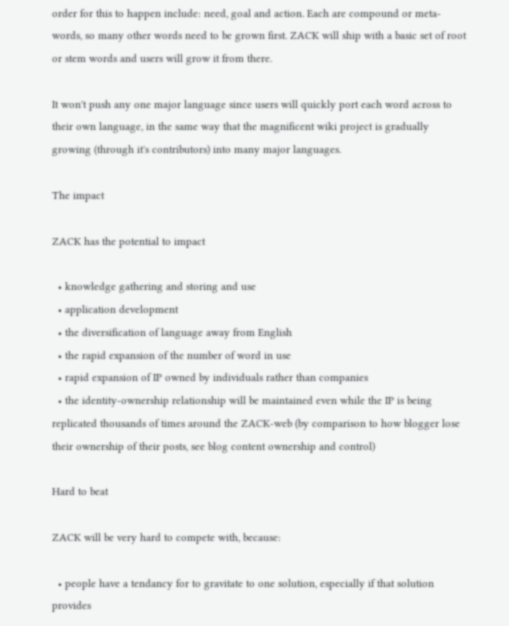order for this to happen include: need, goal and action. Each are compound or meta-words, so many other words need to be grown first. ZACK will ship with a basic set of root or stem words and users will grow it from there.

It won't push any one major language since users will quickly port each word across to their own language, in the same way that the magnificent wiki project is gradually growing (through it's contributors) into many major languages.

The impact

ZACK has the potential to impact

  • knowledge gathering and storing and use
  • application development
  • the diversification of language away from English
  • the rapid expansion of the number of word in use
  • rapid expansion of IP owned by individuals rather than companies
  • the identity-ownership relationship will be maintained even while the IP is being replicated thousands of times around the ZACK-web (by comparison to how blogger lose their ownership of their posts, see blog content ownership and control)

Hard to beat

ZACK will be very hard to compete with, because:

  • people have a tendancy for to gravitate to one solution, especially if that solution provides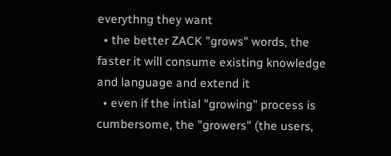everythng they want
  • the better ZACK "grows" words, the faster it will consume existing knowledge and language and extend it
  • even if the intial "growing" process is cumbersome, the "growers" (the users,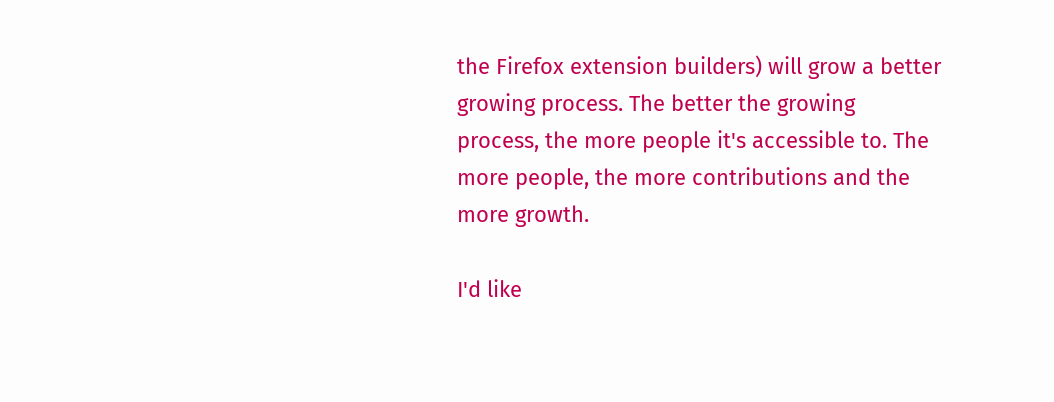the Firefox extension builders) will grow a better growing process. The better the growing process, the more people it's accessible to. The more people, the more contributions and the more growth.

I'd like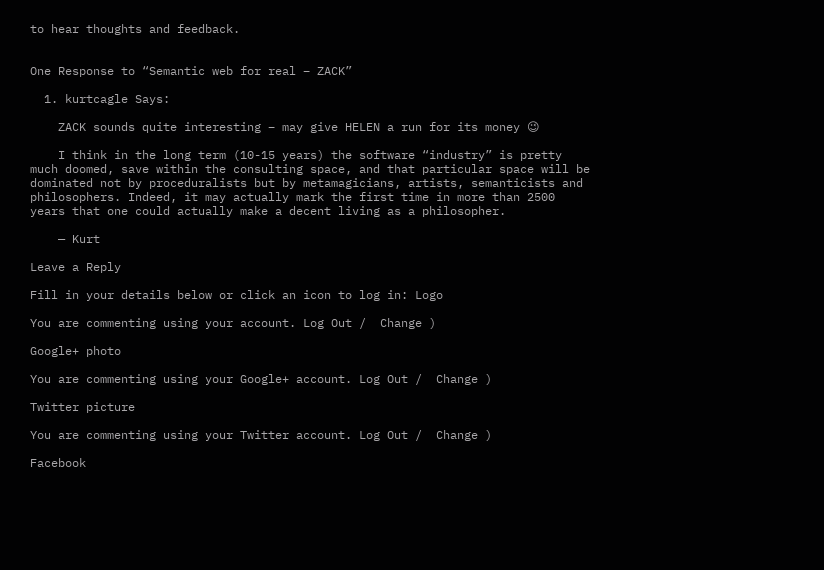to hear thoughts and feedback.


One Response to “Semantic web for real – ZACK”

  1. kurtcagle Says:

    ZACK sounds quite interesting – may give HELEN a run for its money 😉

    I think in the long term (10-15 years) the software “industry” is pretty much doomed, save within the consulting space, and that particular space will be dominated not by proceduralists but by metamagicians, artists, semanticists and philosophers. Indeed, it may actually mark the first time in more than 2500 years that one could actually make a decent living as a philosopher.

    — Kurt

Leave a Reply

Fill in your details below or click an icon to log in: Logo

You are commenting using your account. Log Out /  Change )

Google+ photo

You are commenting using your Google+ account. Log Out /  Change )

Twitter picture

You are commenting using your Twitter account. Log Out /  Change )

Facebook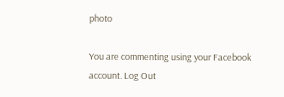photo

You are commenting using your Facebook account. Log Out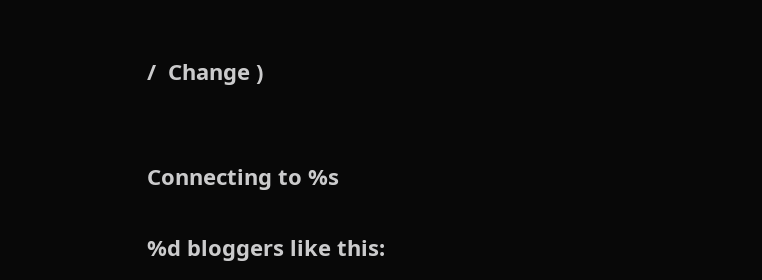/  Change )


Connecting to %s

%d bloggers like this: